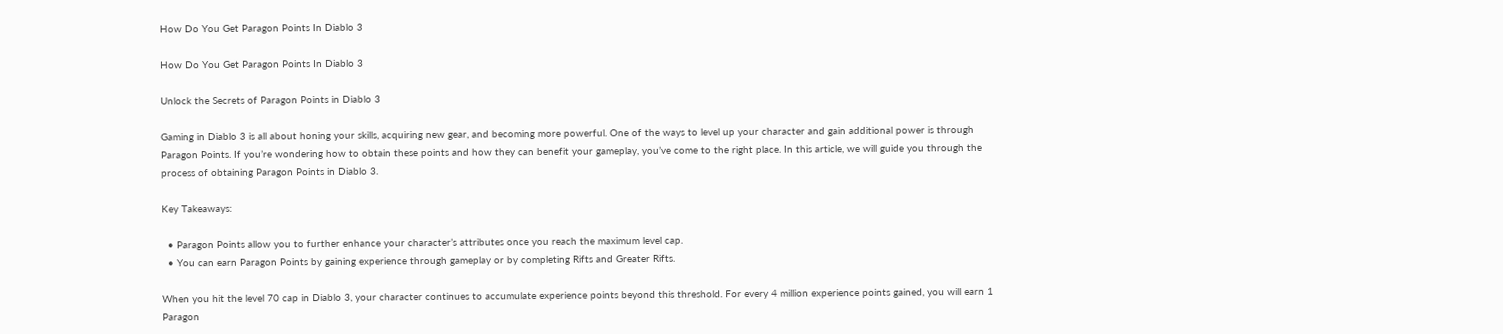How Do You Get Paragon Points In Diablo 3

How Do You Get Paragon Points In Diablo 3

Unlock the Secrets of Paragon Points in Diablo 3

Gaming in Diablo 3 is all about honing your skills, acquiring new gear, and becoming more powerful. One of the ways to level up your character and gain additional power is through Paragon Points. If you’re wondering how to obtain these points and how they can benefit your gameplay, you’ve come to the right place. In this article, we will guide you through the process of obtaining Paragon Points in Diablo 3.

Key Takeaways:

  • Paragon Points allow you to further enhance your character’s attributes once you reach the maximum level cap.
  • You can earn Paragon Points by gaining experience through gameplay or by completing Rifts and Greater Rifts.

When you hit the level 70 cap in Diablo 3, your character continues to accumulate experience points beyond this threshold. For every 4 million experience points gained, you will earn 1 Paragon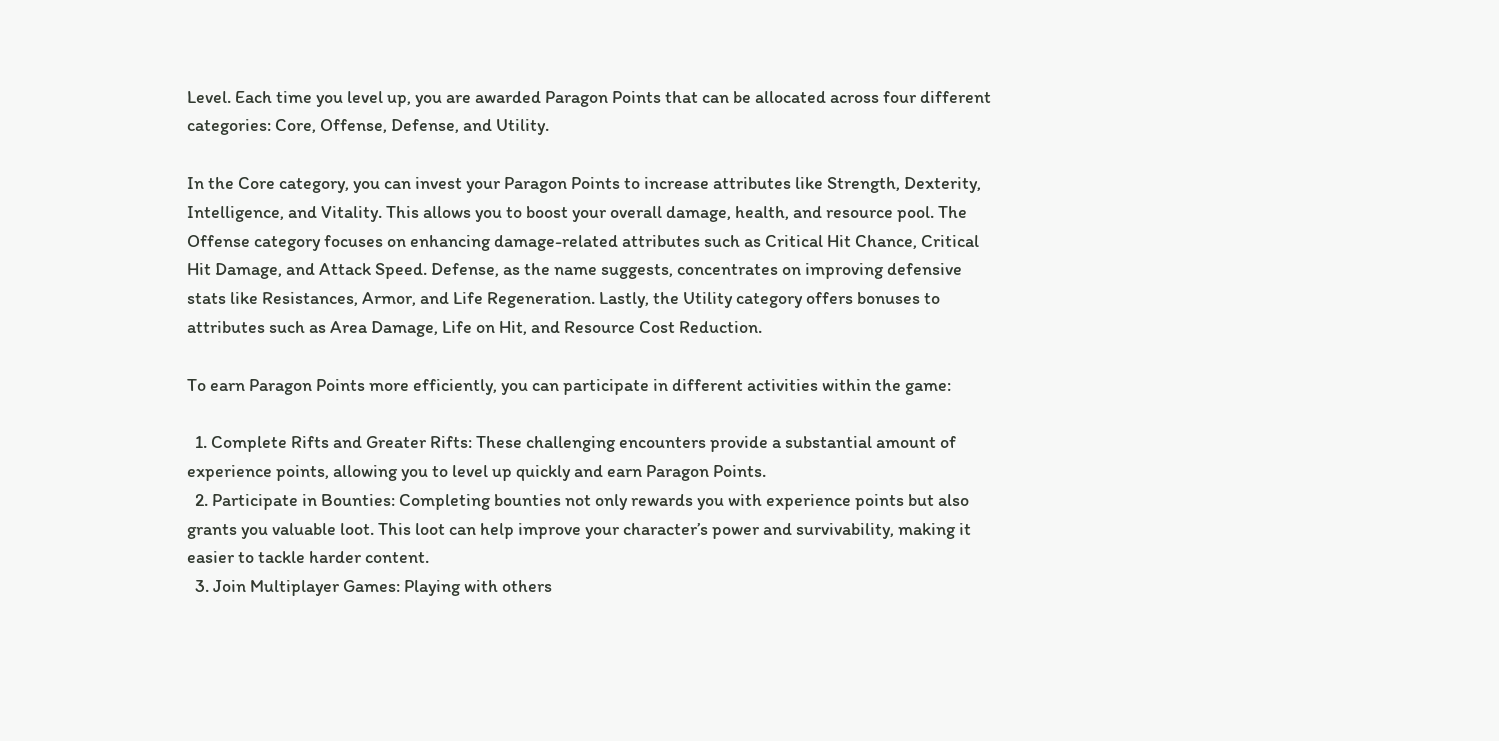Level. Each time you level up, you are awarded Paragon Points that can be allocated across four different categories: Core, Offense, Defense, and Utility.

In the Core category, you can invest your Paragon Points to increase attributes like Strength, Dexterity, Intelligence, and Vitality. This allows you to boost your overall damage, health, and resource pool. The Offense category focuses on enhancing damage-related attributes such as Critical Hit Chance, Critical Hit Damage, and Attack Speed. Defense, as the name suggests, concentrates on improving defensive stats like Resistances, Armor, and Life Regeneration. Lastly, the Utility category offers bonuses to attributes such as Area Damage, Life on Hit, and Resource Cost Reduction.

To earn Paragon Points more efficiently, you can participate in different activities within the game:

  1. Complete Rifts and Greater Rifts: These challenging encounters provide a substantial amount of experience points, allowing you to level up quickly and earn Paragon Points.
  2. Participate in Bounties: Completing bounties not only rewards you with experience points but also grants you valuable loot. This loot can help improve your character’s power and survivability, making it easier to tackle harder content.
  3. Join Multiplayer Games: Playing with others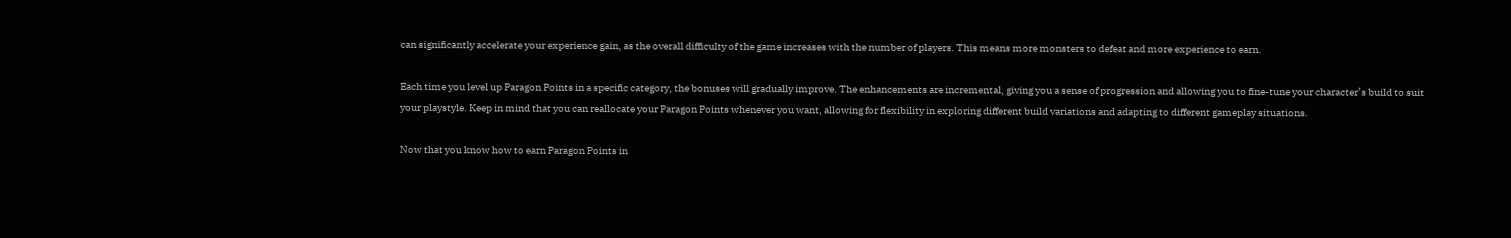can significantly accelerate your experience gain, as the overall difficulty of the game increases with the number of players. This means more monsters to defeat and more experience to earn.

Each time you level up Paragon Points in a specific category, the bonuses will gradually improve. The enhancements are incremental, giving you a sense of progression and allowing you to fine-tune your character’s build to suit your playstyle. Keep in mind that you can reallocate your Paragon Points whenever you want, allowing for flexibility in exploring different build variations and adapting to different gameplay situations.

Now that you know how to earn Paragon Points in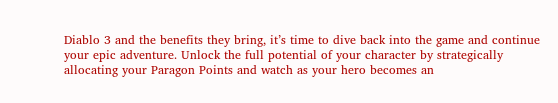Diablo 3 and the benefits they bring, it’s time to dive back into the game and continue your epic adventure. Unlock the full potential of your character by strategically allocating your Paragon Points and watch as your hero becomes an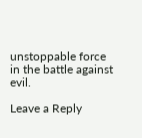unstoppable force in the battle against evil.

Leave a Reply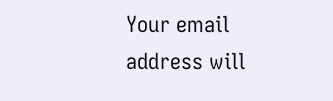Your email address will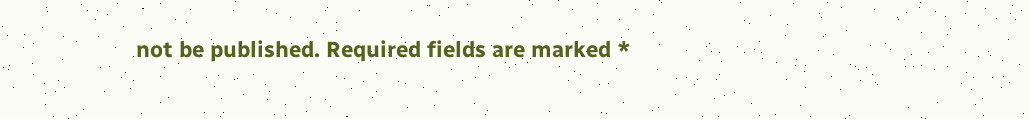not be published. Required fields are marked *